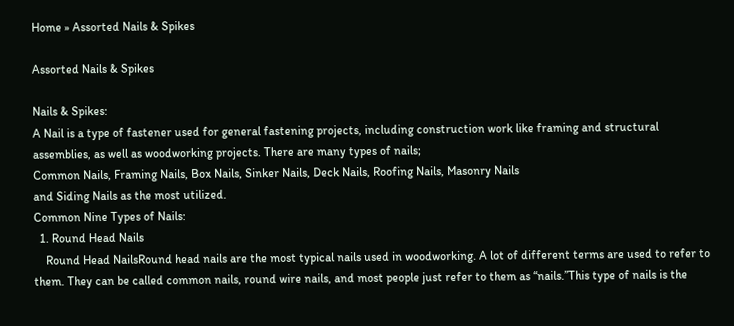Home » Assorted Nails & Spikes

Assorted Nails & Spikes

Nails & Spikes:
A Nail is a type of fastener used for general fastening projects, including construction work like framing and structural assemblies, as well as woodworking projects. There are many types of nails;
Common Nails, Framing Nails, Box Nails, Sinker Nails, Deck Nails, Roofing Nails, Masonry Nails
and Siding Nails as the most utilized.
Common Nine Types of Nails:
  1. Round Head Nails
    Round Head NailsRound head nails are the most typical nails used in woodworking. A lot of different terms are used to refer to them. They can be called common nails, round wire nails, and most people just refer to them as “nails.”This type of nails is the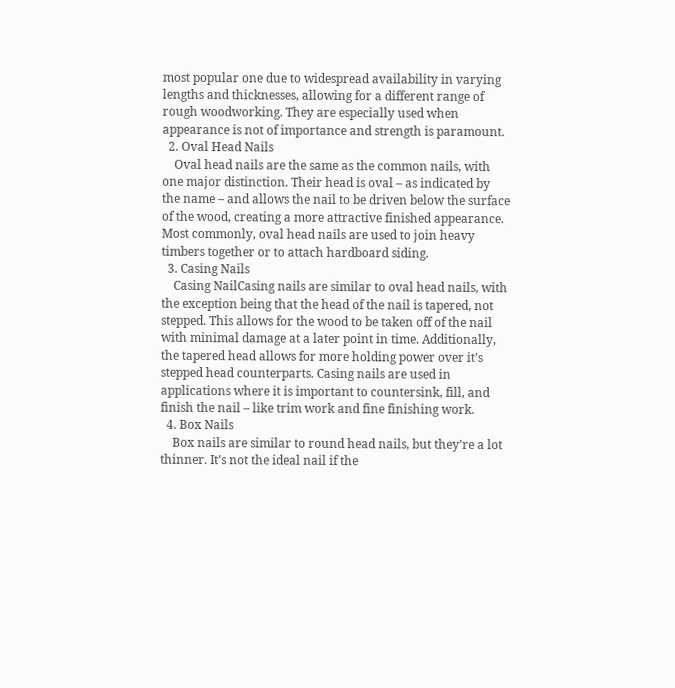most popular one due to widespread availability in varying lengths and thicknesses, allowing for a different range of rough woodworking. They are especially used when appearance is not of importance and strength is paramount.
  2. Oval Head Nails
    Oval head nails are the same as the common nails, with one major distinction. Their head is oval – as indicated by the name – and allows the nail to be driven below the surface of the wood, creating a more attractive finished appearance. Most commonly, oval head nails are used to join heavy timbers together or to attach hardboard siding.
  3. Casing Nails
    Casing NailCasing nails are similar to oval head nails, with the exception being that the head of the nail is tapered, not stepped. This allows for the wood to be taken off of the nail with minimal damage at a later point in time. Additionally, the tapered head allows for more holding power over it’s stepped head counterparts. Casing nails are used in applications where it is important to countersink, fill, and finish the nail – like trim work and fine finishing work.
  4. Box Nails
    Box nails are similar to round head nails, but they’re a lot thinner. It’s not the ideal nail if the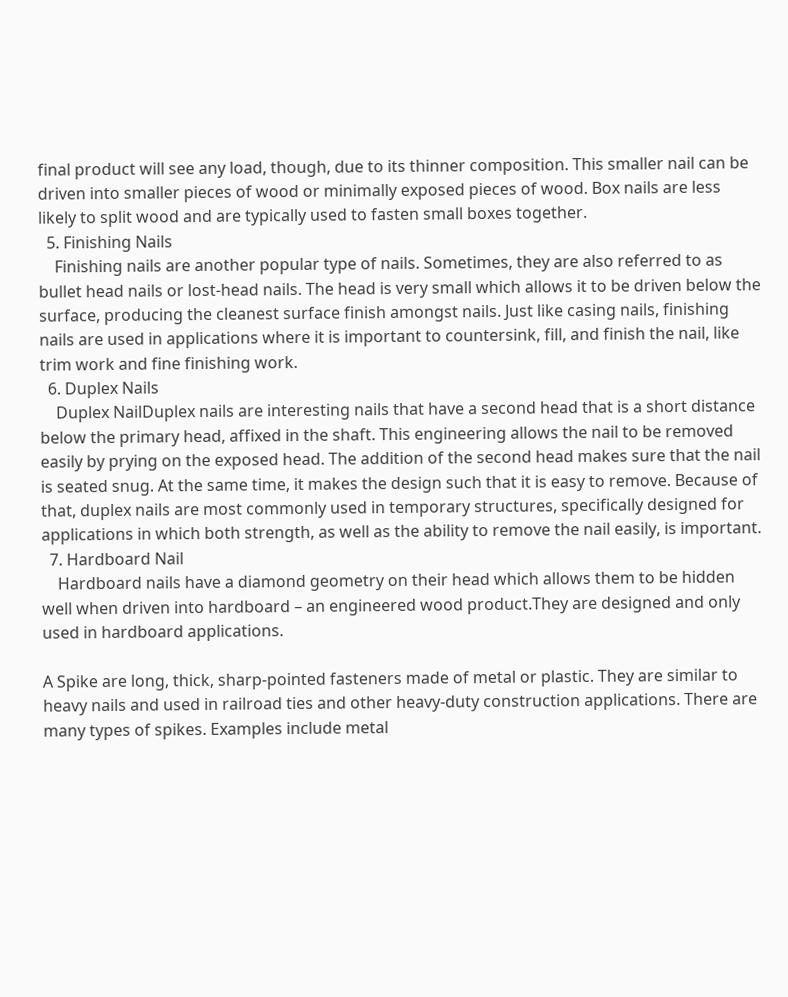final product will see any load, though, due to its thinner composition. This smaller nail can be driven into smaller pieces of wood or minimally exposed pieces of wood. Box nails are less likely to split wood and are typically used to fasten small boxes together.
  5. Finishing Nails
    Finishing nails are another popular type of nails. Sometimes, they are also referred to as bullet head nails or lost-head nails. The head is very small which allows it to be driven below the surface, producing the cleanest surface finish amongst nails. Just like casing nails, finishing nails are used in applications where it is important to countersink, fill, and finish the nail, like trim work and fine finishing work.
  6. Duplex Nails
    Duplex NailDuplex nails are interesting nails that have a second head that is a short distance below the primary head, affixed in the shaft. This engineering allows the nail to be removed easily by prying on the exposed head. The addition of the second head makes sure that the nail is seated snug. At the same time, it makes the design such that it is easy to remove. Because of that, duplex nails are most commonly used in temporary structures, specifically designed for applications in which both strength, as well as the ability to remove the nail easily, is important.
  7. Hardboard Nail
    Hardboard nails have a diamond geometry on their head which allows them to be hidden well when driven into hardboard – an engineered wood product.They are designed and only used in hardboard applications.

A Spike are long, thick, sharp-pointed fasteners made of metal or plastic. They are similar to heavy nails and used in railroad ties and other heavy-duty construction applications. There are many types of spikes. Examples include metal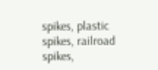spikes, plastic spikes, railroad spikes,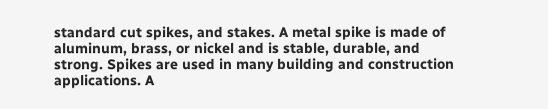standard cut spikes, and stakes. A metal spike is made of aluminum, brass, or nickel and is stable, durable, and strong. Spikes are used in many building and construction applications. A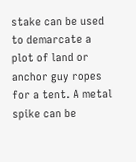stake can be used to demarcate a plot of land or anchor guy ropes for a tent. A metal spike can be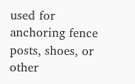used for anchoring fence posts, shoes, or other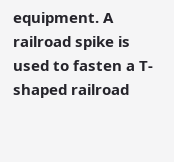equipment. A railroad spike is used to fasten a T-shaped railroad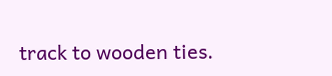track to wooden ties.